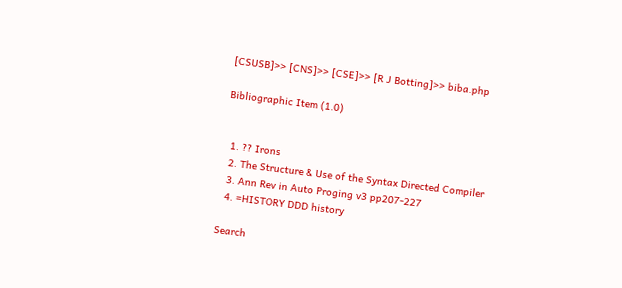[CSUSB]>> [CNS]>> [CSE]>> [R J Botting]>> biba.php

Bibliographic Item (1.0)


  1. ?? Irons
  2. The Structure & Use of the Syntax Directed Compiler
  3. Ann Rev in Auto Proging v3 pp207-227
  4. =HISTORY DDD history

Search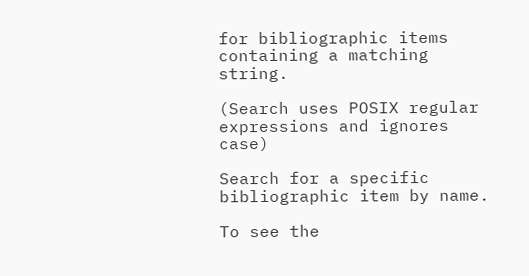for bibliographic items containing a matching string.

(Search uses POSIX regular expressions and ignores case)

Search for a specific bibliographic item by name.

To see the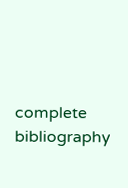complete bibliography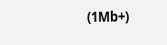(1Mb+)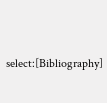select:[Bibliography]